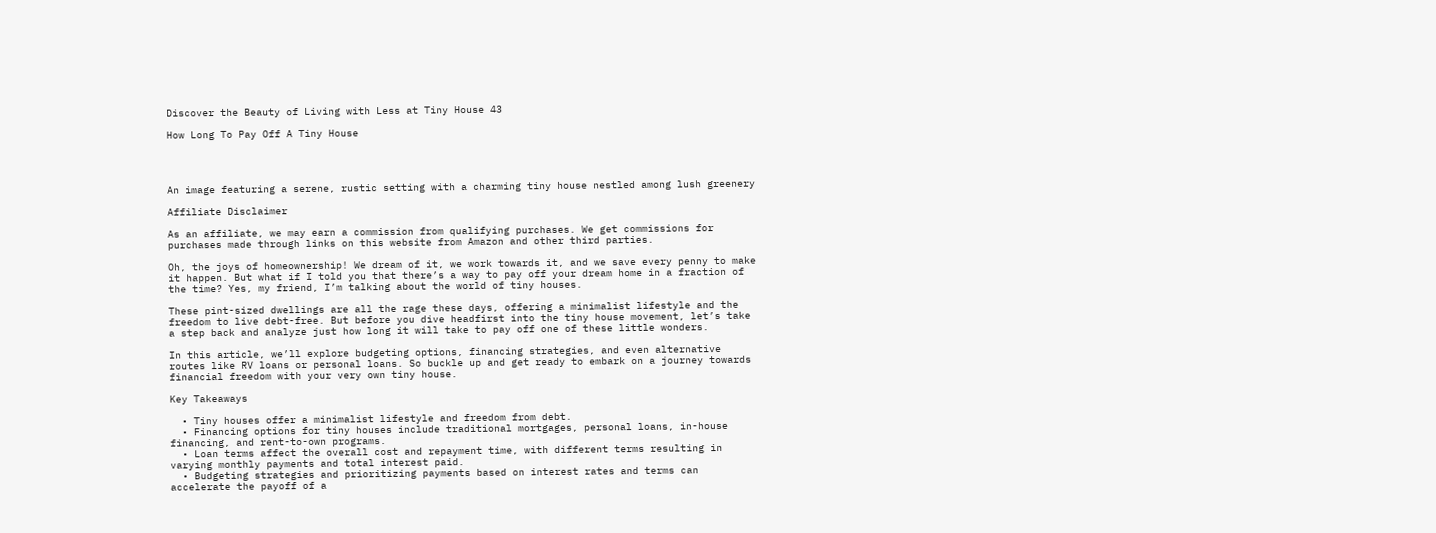Discover the Beauty of Living with Less at Tiny House 43

How Long To Pay Off A Tiny House




An image featuring a serene, rustic setting with a charming tiny house nestled among lush greenery

Affiliate Disclaimer

As an affiliate, we may earn a commission from qualifying purchases. We get commissions for purchases made through links on this website from Amazon and other third parties.

Oh, the joys of homeownership! We dream of it, we work towards it, and we save every penny to make it happen. But what if I told you that there’s a way to pay off your dream home in a fraction of the time? Yes, my friend, I’m talking about the world of tiny houses.

These pint-sized dwellings are all the rage these days, offering a minimalist lifestyle and the freedom to live debt-free. But before you dive headfirst into the tiny house movement, let’s take a step back and analyze just how long it will take to pay off one of these little wonders.

In this article, we’ll explore budgeting options, financing strategies, and even alternative routes like RV loans or personal loans. So buckle up and get ready to embark on a journey towards financial freedom with your very own tiny house.

Key Takeaways

  • Tiny houses offer a minimalist lifestyle and freedom from debt.
  • Financing options for tiny houses include traditional mortgages, personal loans, in-house financing, and rent-to-own programs.
  • Loan terms affect the overall cost and repayment time, with different terms resulting in varying monthly payments and total interest paid.
  • Budgeting strategies and prioritizing payments based on interest rates and terms can accelerate the payoff of a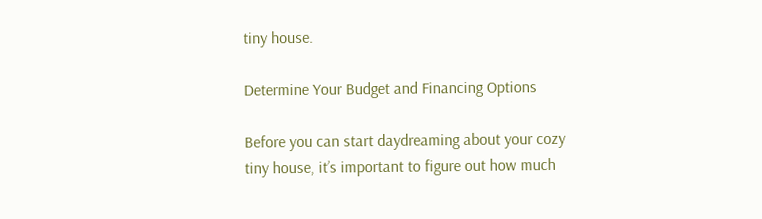tiny house.

Determine Your Budget and Financing Options

Before you can start daydreaming about your cozy tiny house, it’s important to figure out how much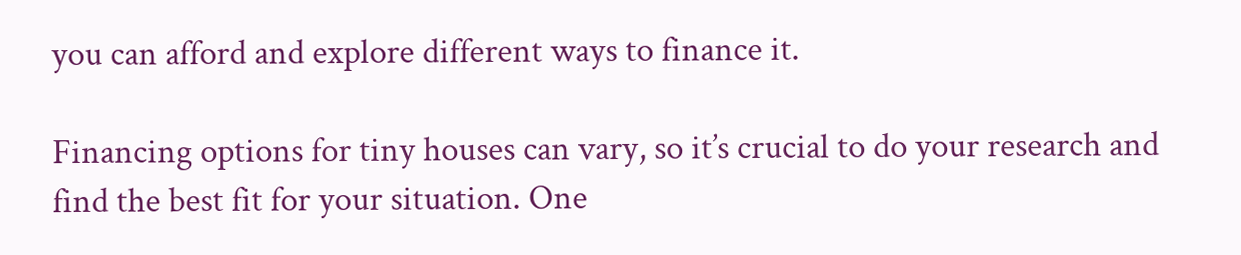you can afford and explore different ways to finance it.

Financing options for tiny houses can vary, so it’s crucial to do your research and find the best fit for your situation. One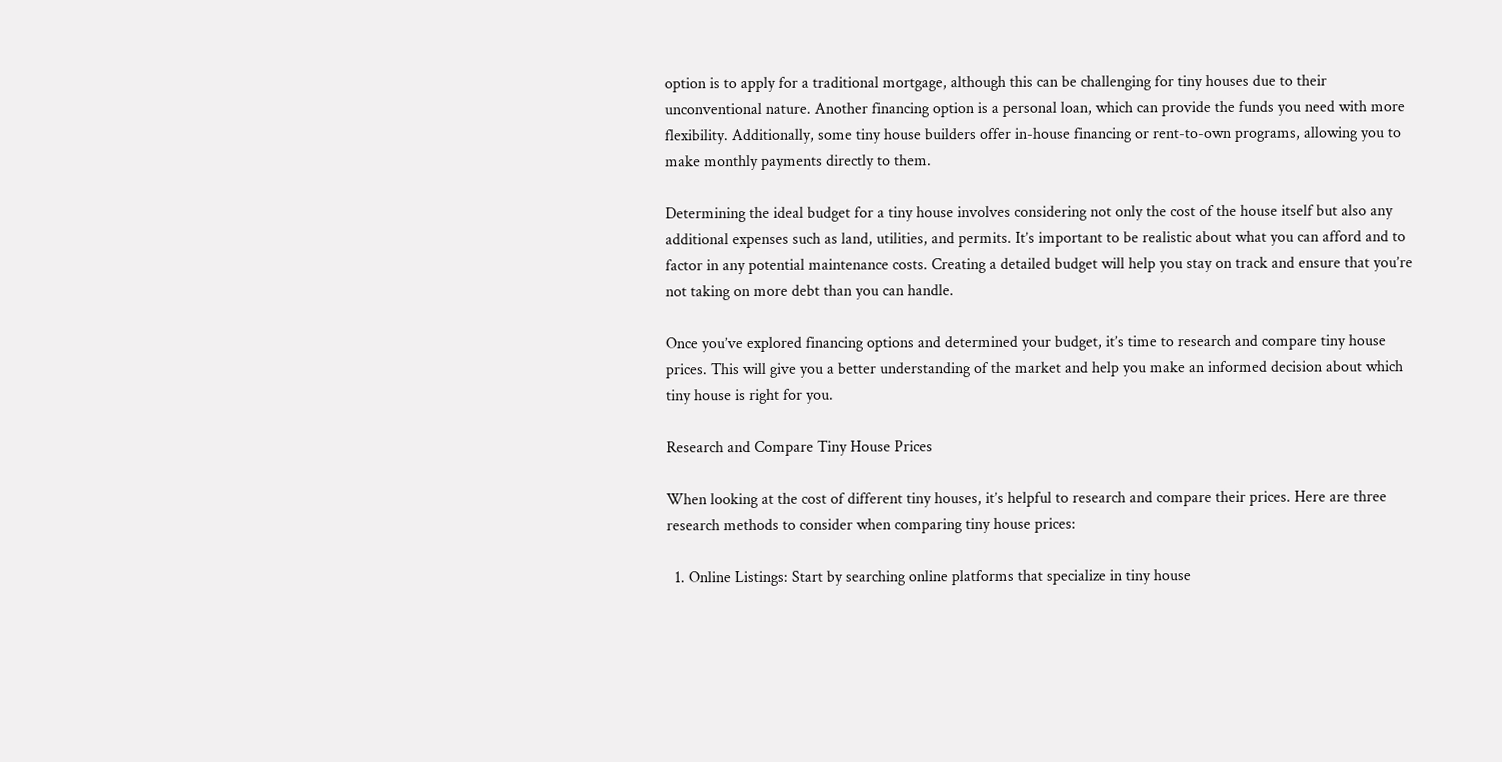option is to apply for a traditional mortgage, although this can be challenging for tiny houses due to their unconventional nature. Another financing option is a personal loan, which can provide the funds you need with more flexibility. Additionally, some tiny house builders offer in-house financing or rent-to-own programs, allowing you to make monthly payments directly to them.

Determining the ideal budget for a tiny house involves considering not only the cost of the house itself but also any additional expenses such as land, utilities, and permits. It’s important to be realistic about what you can afford and to factor in any potential maintenance costs. Creating a detailed budget will help you stay on track and ensure that you’re not taking on more debt than you can handle.

Once you’ve explored financing options and determined your budget, it’s time to research and compare tiny house prices. This will give you a better understanding of the market and help you make an informed decision about which tiny house is right for you.

Research and Compare Tiny House Prices

When looking at the cost of different tiny houses, it’s helpful to research and compare their prices. Here are three research methods to consider when comparing tiny house prices:

  1. Online Listings: Start by searching online platforms that specialize in tiny house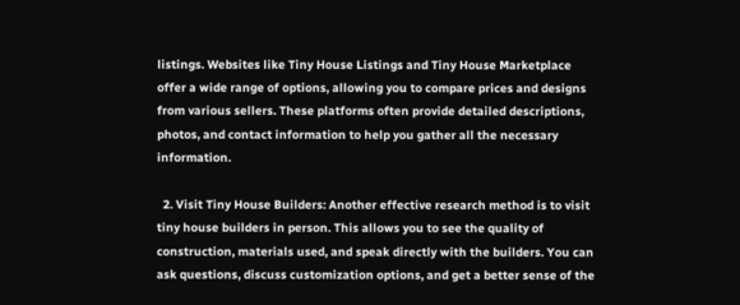listings. Websites like Tiny House Listings and Tiny House Marketplace offer a wide range of options, allowing you to compare prices and designs from various sellers. These platforms often provide detailed descriptions, photos, and contact information to help you gather all the necessary information.

  2. Visit Tiny House Builders: Another effective research method is to visit tiny house builders in person. This allows you to see the quality of construction, materials used, and speak directly with the builders. You can ask questions, discuss customization options, and get a better sense of the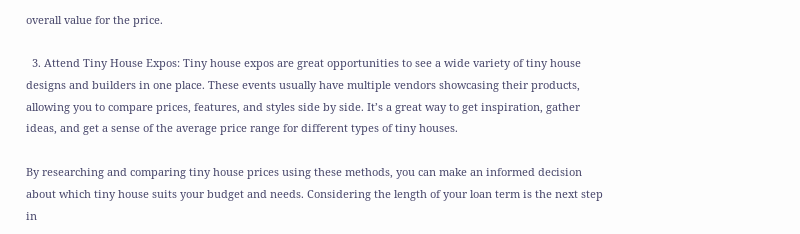overall value for the price.

  3. Attend Tiny House Expos: Tiny house expos are great opportunities to see a wide variety of tiny house designs and builders in one place. These events usually have multiple vendors showcasing their products, allowing you to compare prices, features, and styles side by side. It’s a great way to get inspiration, gather ideas, and get a sense of the average price range for different types of tiny houses.

By researching and comparing tiny house prices using these methods, you can make an informed decision about which tiny house suits your budget and needs. Considering the length of your loan term is the next step in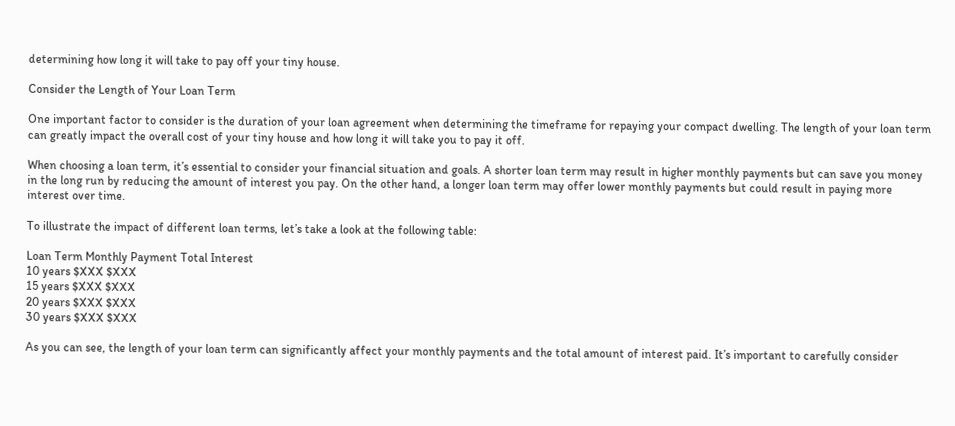determining how long it will take to pay off your tiny house.

Consider the Length of Your Loan Term

One important factor to consider is the duration of your loan agreement when determining the timeframe for repaying your compact dwelling. The length of your loan term can greatly impact the overall cost of your tiny house and how long it will take you to pay it off.

When choosing a loan term, it’s essential to consider your financial situation and goals. A shorter loan term may result in higher monthly payments but can save you money in the long run by reducing the amount of interest you pay. On the other hand, a longer loan term may offer lower monthly payments but could result in paying more interest over time.

To illustrate the impact of different loan terms, let’s take a look at the following table:

Loan Term Monthly Payment Total Interest
10 years $XXX $XXX
15 years $XXX $XXX
20 years $XXX $XXX
30 years $XXX $XXX

As you can see, the length of your loan term can significantly affect your monthly payments and the total amount of interest paid. It’s important to carefully consider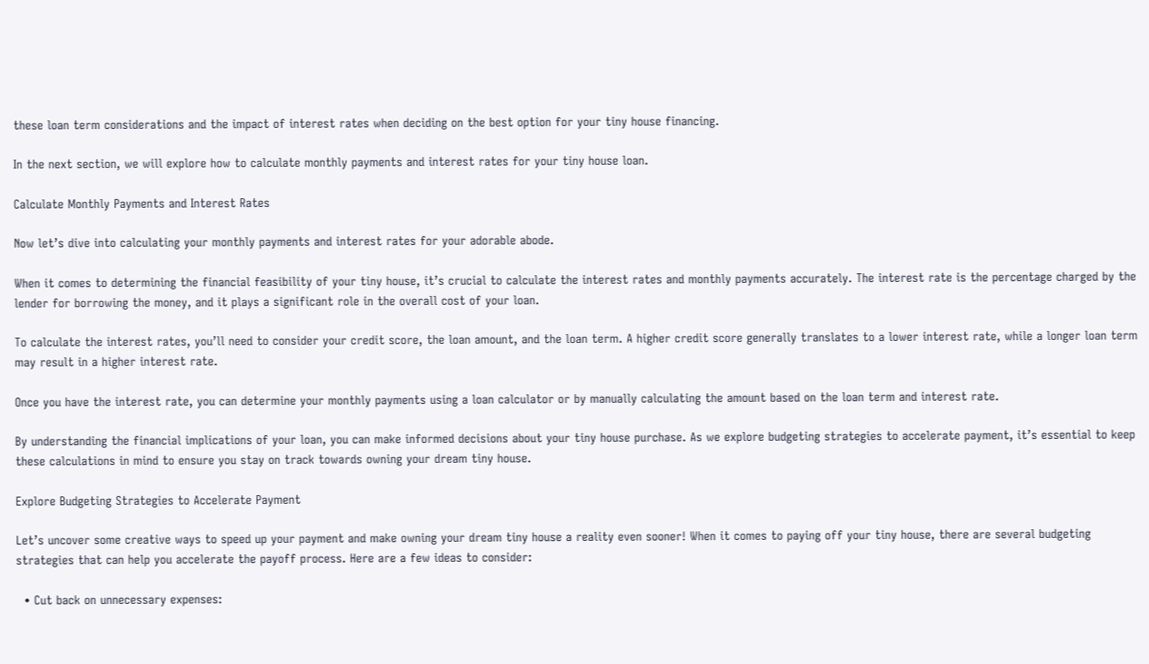these loan term considerations and the impact of interest rates when deciding on the best option for your tiny house financing.

In the next section, we will explore how to calculate monthly payments and interest rates for your tiny house loan.

Calculate Monthly Payments and Interest Rates

Now let’s dive into calculating your monthly payments and interest rates for your adorable abode.

When it comes to determining the financial feasibility of your tiny house, it’s crucial to calculate the interest rates and monthly payments accurately. The interest rate is the percentage charged by the lender for borrowing the money, and it plays a significant role in the overall cost of your loan.

To calculate the interest rates, you’ll need to consider your credit score, the loan amount, and the loan term. A higher credit score generally translates to a lower interest rate, while a longer loan term may result in a higher interest rate.

Once you have the interest rate, you can determine your monthly payments using a loan calculator or by manually calculating the amount based on the loan term and interest rate.

By understanding the financial implications of your loan, you can make informed decisions about your tiny house purchase. As we explore budgeting strategies to accelerate payment, it’s essential to keep these calculations in mind to ensure you stay on track towards owning your dream tiny house.

Explore Budgeting Strategies to Accelerate Payment

Let’s uncover some creative ways to speed up your payment and make owning your dream tiny house a reality even sooner! When it comes to paying off your tiny house, there are several budgeting strategies that can help you accelerate the payoff process. Here are a few ideas to consider:

  • Cut back on unnecessary expenses: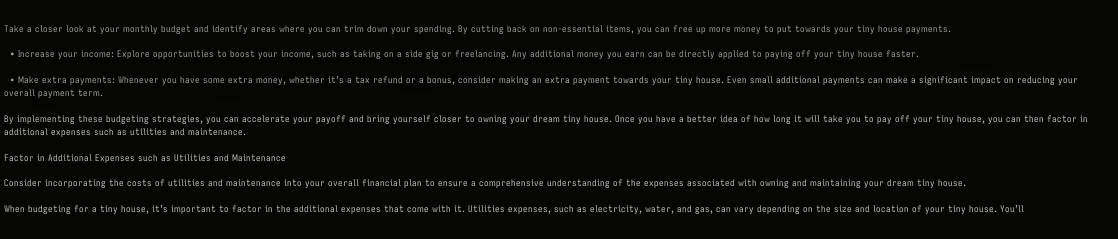Take a closer look at your monthly budget and identify areas where you can trim down your spending. By cutting back on non-essential items, you can free up more money to put towards your tiny house payments.

  • Increase your income: Explore opportunities to boost your income, such as taking on a side gig or freelancing. Any additional money you earn can be directly applied to paying off your tiny house faster.

  • Make extra payments: Whenever you have some extra money, whether it’s a tax refund or a bonus, consider making an extra payment towards your tiny house. Even small additional payments can make a significant impact on reducing your overall payment term.

By implementing these budgeting strategies, you can accelerate your payoff and bring yourself closer to owning your dream tiny house. Once you have a better idea of how long it will take you to pay off your tiny house, you can then factor in additional expenses such as utilities and maintenance.

Factor in Additional Expenses such as Utilities and Maintenance

Consider incorporating the costs of utilities and maintenance into your overall financial plan to ensure a comprehensive understanding of the expenses associated with owning and maintaining your dream tiny house.

When budgeting for a tiny house, it’s important to factor in the additional expenses that come with it. Utilities expenses, such as electricity, water, and gas, can vary depending on the size and location of your tiny house. You’ll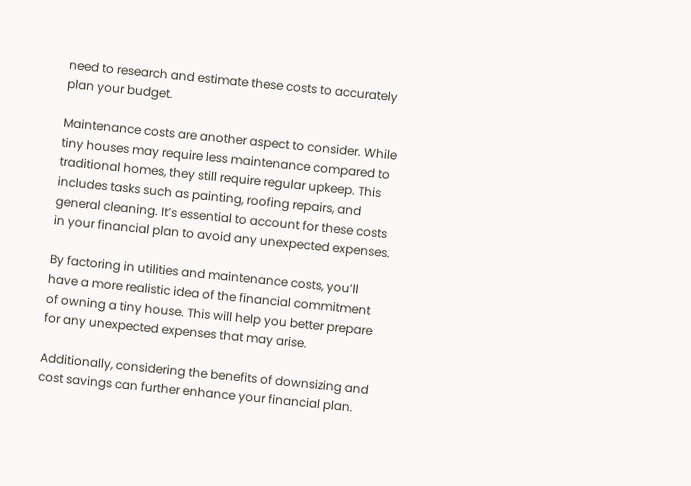need to research and estimate these costs to accurately plan your budget.

Maintenance costs are another aspect to consider. While tiny houses may require less maintenance compared to traditional homes, they still require regular upkeep. This includes tasks such as painting, roofing repairs, and general cleaning. It’s essential to account for these costs in your financial plan to avoid any unexpected expenses.

By factoring in utilities and maintenance costs, you’ll have a more realistic idea of the financial commitment of owning a tiny house. This will help you better prepare for any unexpected expenses that may arise.

Additionally, considering the benefits of downsizing and cost savings can further enhance your financial plan.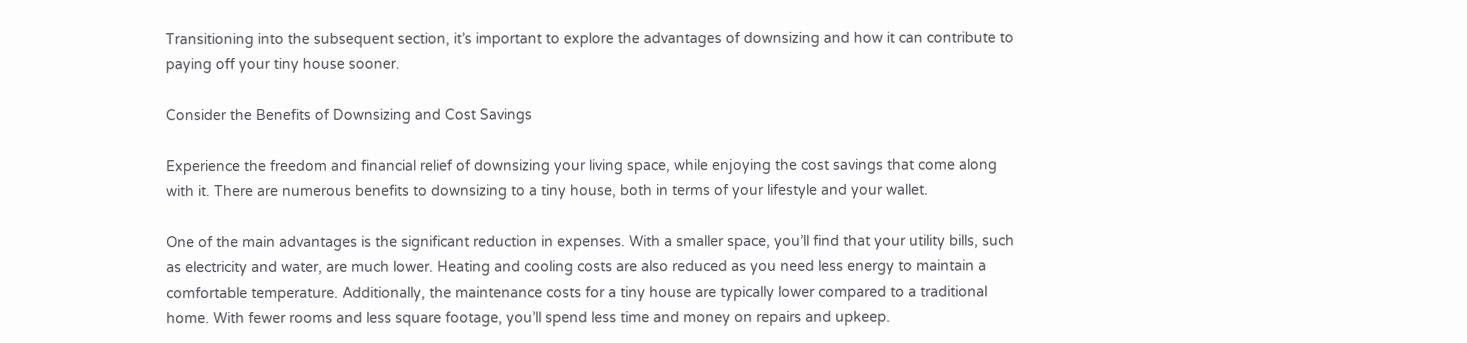Transitioning into the subsequent section, it’s important to explore the advantages of downsizing and how it can contribute to paying off your tiny house sooner.

Consider the Benefits of Downsizing and Cost Savings

Experience the freedom and financial relief of downsizing your living space, while enjoying the cost savings that come along with it. There are numerous benefits to downsizing to a tiny house, both in terms of your lifestyle and your wallet.

One of the main advantages is the significant reduction in expenses. With a smaller space, you’ll find that your utility bills, such as electricity and water, are much lower. Heating and cooling costs are also reduced as you need less energy to maintain a comfortable temperature. Additionally, the maintenance costs for a tiny house are typically lower compared to a traditional home. With fewer rooms and less square footage, you’ll spend less time and money on repairs and upkeep.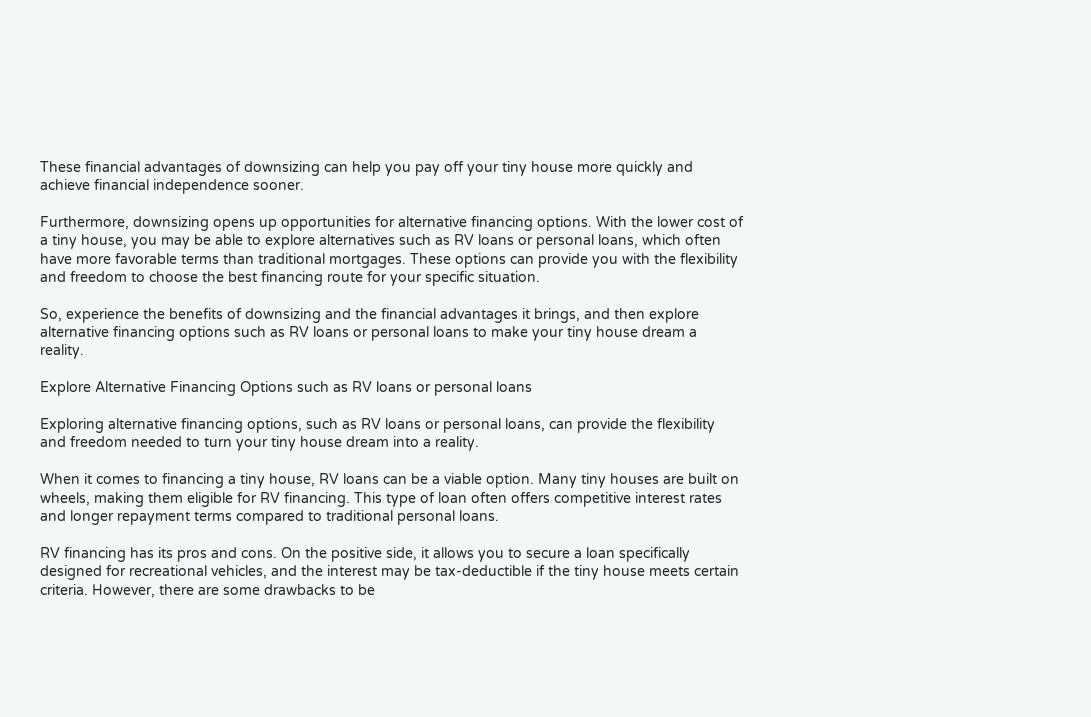These financial advantages of downsizing can help you pay off your tiny house more quickly and achieve financial independence sooner.

Furthermore, downsizing opens up opportunities for alternative financing options. With the lower cost of a tiny house, you may be able to explore alternatives such as RV loans or personal loans, which often have more favorable terms than traditional mortgages. These options can provide you with the flexibility and freedom to choose the best financing route for your specific situation.

So, experience the benefits of downsizing and the financial advantages it brings, and then explore alternative financing options such as RV loans or personal loans to make your tiny house dream a reality.

Explore Alternative Financing Options such as RV loans or personal loans

Exploring alternative financing options, such as RV loans or personal loans, can provide the flexibility and freedom needed to turn your tiny house dream into a reality.

When it comes to financing a tiny house, RV loans can be a viable option. Many tiny houses are built on wheels, making them eligible for RV financing. This type of loan often offers competitive interest rates and longer repayment terms compared to traditional personal loans.

RV financing has its pros and cons. On the positive side, it allows you to secure a loan specifically designed for recreational vehicles, and the interest may be tax-deductible if the tiny house meets certain criteria. However, there are some drawbacks to be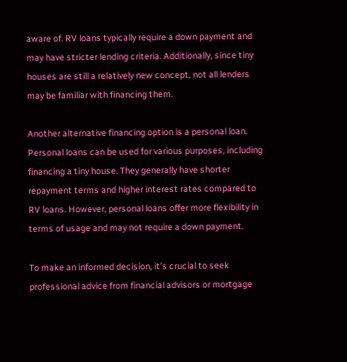aware of. RV loans typically require a down payment and may have stricter lending criteria. Additionally, since tiny houses are still a relatively new concept, not all lenders may be familiar with financing them.

Another alternative financing option is a personal loan. Personal loans can be used for various purposes, including financing a tiny house. They generally have shorter repayment terms and higher interest rates compared to RV loans. However, personal loans offer more flexibility in terms of usage and may not require a down payment.

To make an informed decision, it’s crucial to seek professional advice from financial advisors or mortgage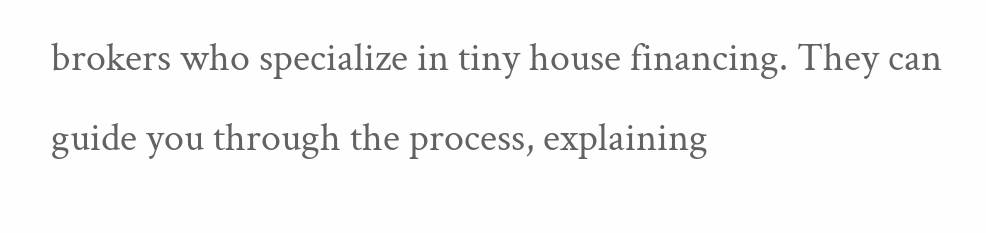brokers who specialize in tiny house financing. They can guide you through the process, explaining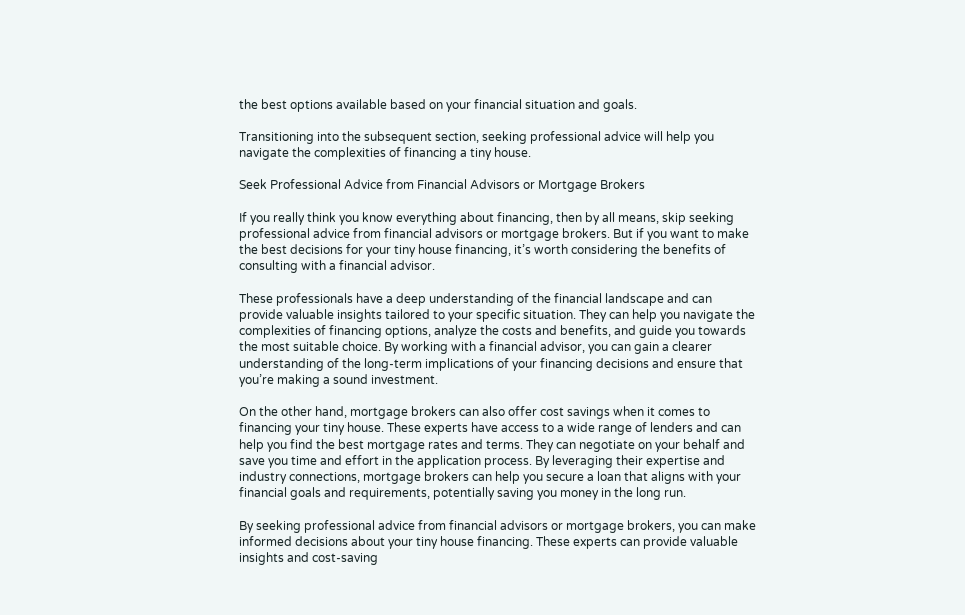the best options available based on your financial situation and goals.

Transitioning into the subsequent section, seeking professional advice will help you navigate the complexities of financing a tiny house.

Seek Professional Advice from Financial Advisors or Mortgage Brokers

If you really think you know everything about financing, then by all means, skip seeking professional advice from financial advisors or mortgage brokers. But if you want to make the best decisions for your tiny house financing, it’s worth considering the benefits of consulting with a financial advisor.

These professionals have a deep understanding of the financial landscape and can provide valuable insights tailored to your specific situation. They can help you navigate the complexities of financing options, analyze the costs and benefits, and guide you towards the most suitable choice. By working with a financial advisor, you can gain a clearer understanding of the long-term implications of your financing decisions and ensure that you’re making a sound investment.

On the other hand, mortgage brokers can also offer cost savings when it comes to financing your tiny house. These experts have access to a wide range of lenders and can help you find the best mortgage rates and terms. They can negotiate on your behalf and save you time and effort in the application process. By leveraging their expertise and industry connections, mortgage brokers can help you secure a loan that aligns with your financial goals and requirements, potentially saving you money in the long run.

By seeking professional advice from financial advisors or mortgage brokers, you can make informed decisions about your tiny house financing. These experts can provide valuable insights and cost-saving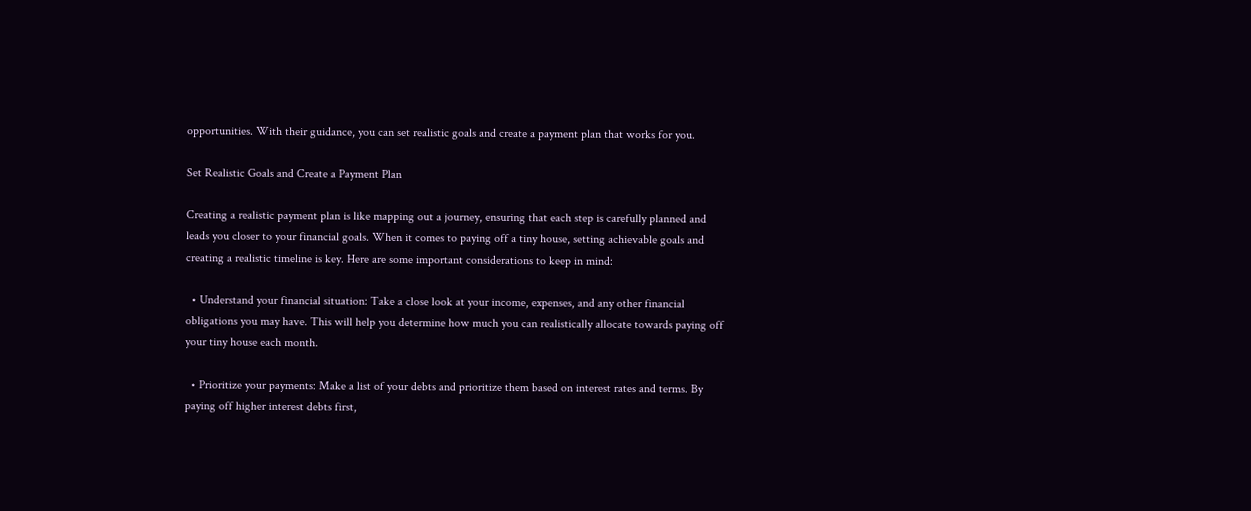opportunities. With their guidance, you can set realistic goals and create a payment plan that works for you.

Set Realistic Goals and Create a Payment Plan

Creating a realistic payment plan is like mapping out a journey, ensuring that each step is carefully planned and leads you closer to your financial goals. When it comes to paying off a tiny house, setting achievable goals and creating a realistic timeline is key. Here are some important considerations to keep in mind:

  • Understand your financial situation: Take a close look at your income, expenses, and any other financial obligations you may have. This will help you determine how much you can realistically allocate towards paying off your tiny house each month.

  • Prioritize your payments: Make a list of your debts and prioritize them based on interest rates and terms. By paying off higher interest debts first,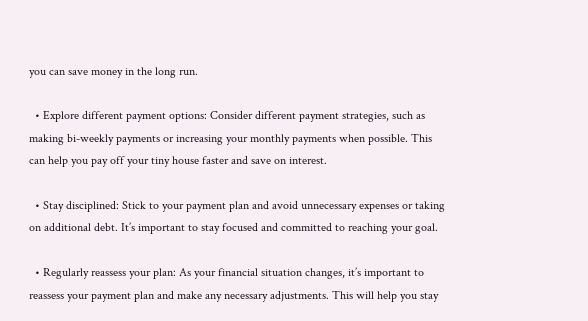you can save money in the long run.

  • Explore different payment options: Consider different payment strategies, such as making bi-weekly payments or increasing your monthly payments when possible. This can help you pay off your tiny house faster and save on interest.

  • Stay disciplined: Stick to your payment plan and avoid unnecessary expenses or taking on additional debt. It’s important to stay focused and committed to reaching your goal.

  • Regularly reassess your plan: As your financial situation changes, it’s important to reassess your payment plan and make any necessary adjustments. This will help you stay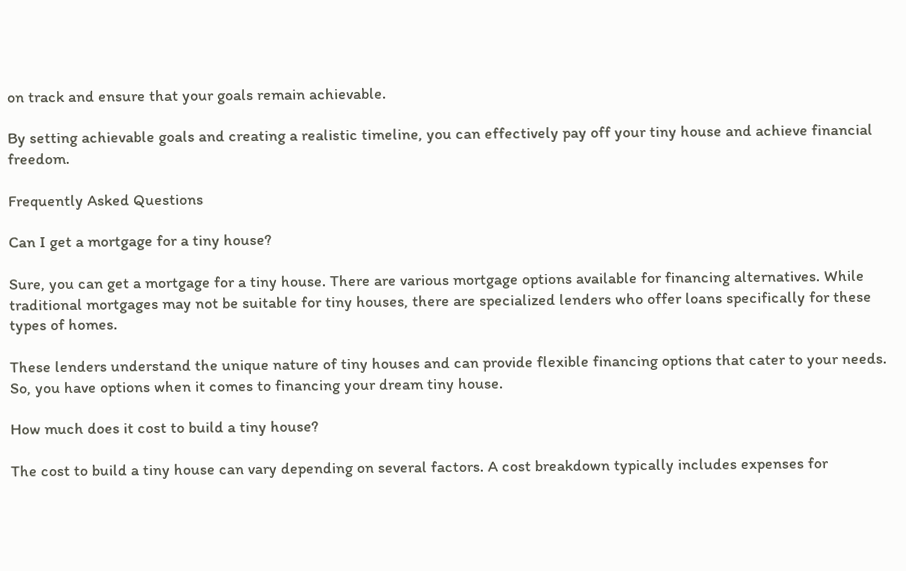on track and ensure that your goals remain achievable.

By setting achievable goals and creating a realistic timeline, you can effectively pay off your tiny house and achieve financial freedom.

Frequently Asked Questions

Can I get a mortgage for a tiny house?

Sure, you can get a mortgage for a tiny house. There are various mortgage options available for financing alternatives. While traditional mortgages may not be suitable for tiny houses, there are specialized lenders who offer loans specifically for these types of homes.

These lenders understand the unique nature of tiny houses and can provide flexible financing options that cater to your needs. So, you have options when it comes to financing your dream tiny house.

How much does it cost to build a tiny house?

The cost to build a tiny house can vary depending on several factors. A cost breakdown typically includes expenses for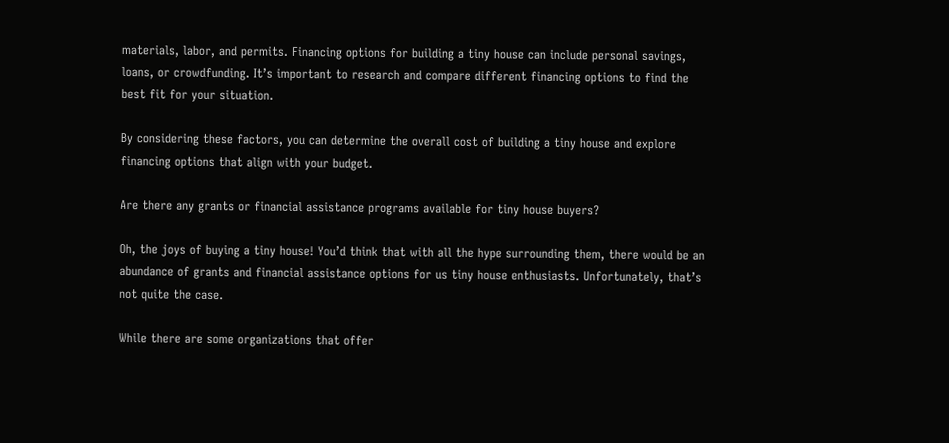materials, labor, and permits. Financing options for building a tiny house can include personal savings, loans, or crowdfunding. It’s important to research and compare different financing options to find the best fit for your situation.

By considering these factors, you can determine the overall cost of building a tiny house and explore financing options that align with your budget.

Are there any grants or financial assistance programs available for tiny house buyers?

Oh, the joys of buying a tiny house! You’d think that with all the hype surrounding them, there would be an abundance of grants and financial assistance options for us tiny house enthusiasts. Unfortunately, that’s not quite the case.

While there are some organizations that offer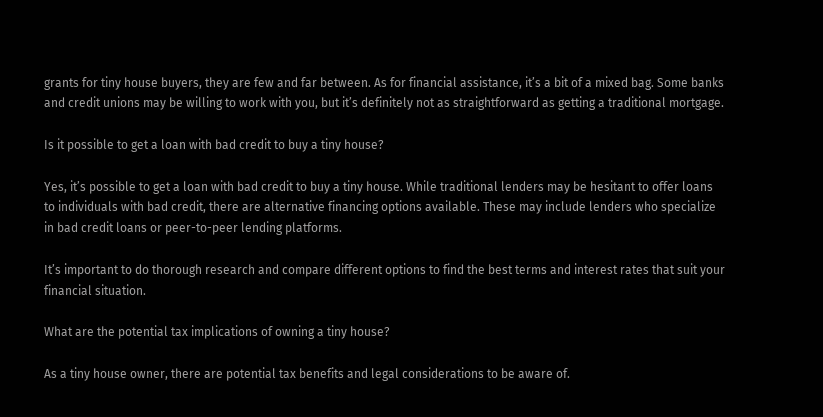grants for tiny house buyers, they are few and far between. As for financial assistance, it’s a bit of a mixed bag. Some banks and credit unions may be willing to work with you, but it’s definitely not as straightforward as getting a traditional mortgage.

Is it possible to get a loan with bad credit to buy a tiny house?

Yes, it’s possible to get a loan with bad credit to buy a tiny house. While traditional lenders may be hesitant to offer loans to individuals with bad credit, there are alternative financing options available. These may include lenders who specialize in bad credit loans or peer-to-peer lending platforms.

It’s important to do thorough research and compare different options to find the best terms and interest rates that suit your financial situation.

What are the potential tax implications of owning a tiny house?

As a tiny house owner, there are potential tax benefits and legal considerations to be aware of.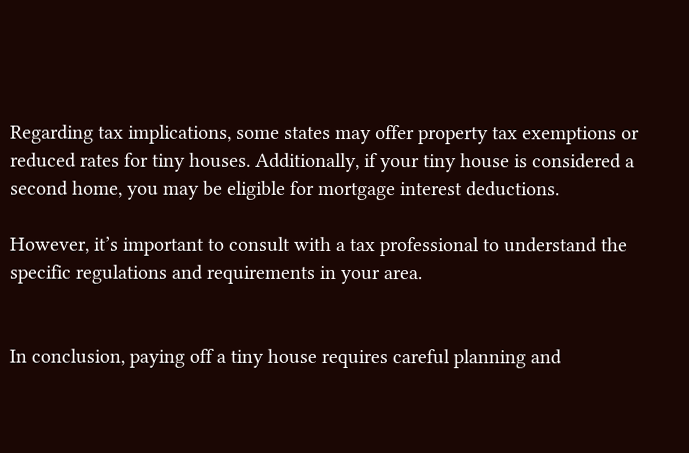Regarding tax implications, some states may offer property tax exemptions or reduced rates for tiny houses. Additionally, if your tiny house is considered a second home, you may be eligible for mortgage interest deductions.

However, it’s important to consult with a tax professional to understand the specific regulations and requirements in your area.


In conclusion, paying off a tiny house requires careful planning and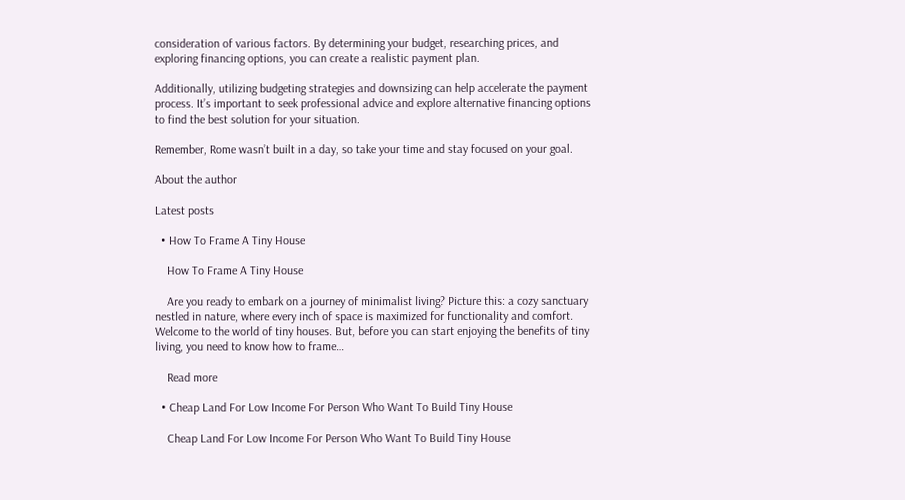consideration of various factors. By determining your budget, researching prices, and exploring financing options, you can create a realistic payment plan.

Additionally, utilizing budgeting strategies and downsizing can help accelerate the payment process. It’s important to seek professional advice and explore alternative financing options to find the best solution for your situation.

Remember, Rome wasn’t built in a day, so take your time and stay focused on your goal.

About the author

Latest posts

  • How To Frame A Tiny House

    How To Frame A Tiny House

    Are you ready to embark on a journey of minimalist living? Picture this: a cozy sanctuary nestled in nature, where every inch of space is maximized for functionality and comfort. Welcome to the world of tiny houses. But, before you can start enjoying the benefits of tiny living, you need to know how to frame…

    Read more

  • Cheap Land For Low Income For Person Who Want To Build Tiny House

    Cheap Land For Low Income For Person Who Want To Build Tiny House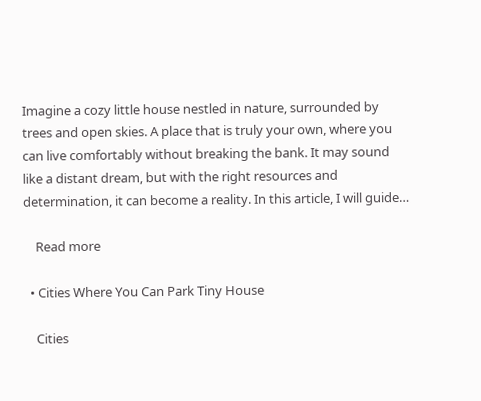Imagine a cozy little house nestled in nature, surrounded by trees and open skies. A place that is truly your own, where you can live comfortably without breaking the bank. It may sound like a distant dream, but with the right resources and determination, it can become a reality. In this article, I will guide…

    Read more

  • Cities Where You Can Park Tiny House

    Cities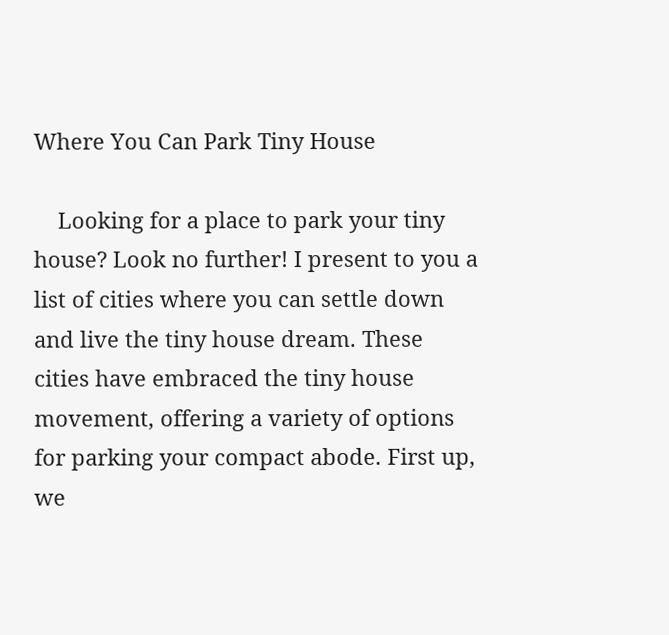Where You Can Park Tiny House

    Looking for a place to park your tiny house? Look no further! I present to you a list of cities where you can settle down and live the tiny house dream. These cities have embraced the tiny house movement, offering a variety of options for parking your compact abode. First up, we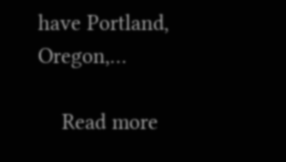have Portland, Oregon,…

    Read more